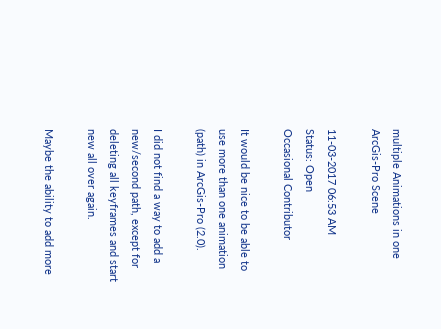multiple Animations in one ArcGis-Pro Scene

11-03-2017 06:53 AM
Status: Open
Occasional Contributor

It would be nice to be able to use more than one animation (path) in ArcGis-Pro (2.0).

I did not find a way to add a new/second path, except for deleting all keyframes and start new all over again.

Maybe the ability to add more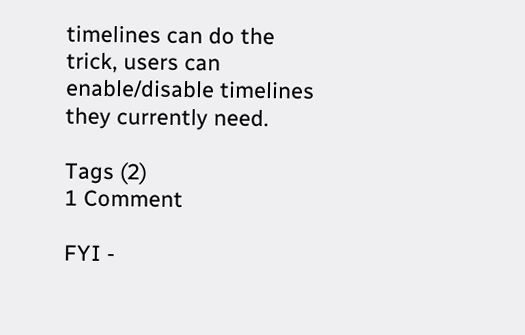timelines can do the trick, users can enable/disable timelines they currently need.

Tags (2)
1 Comment

FYI -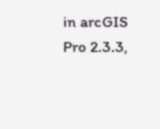in arcGIS Pro 2.3.3,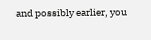and possibly earlier, you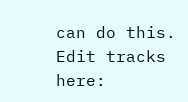can do this. Edit tracks here: